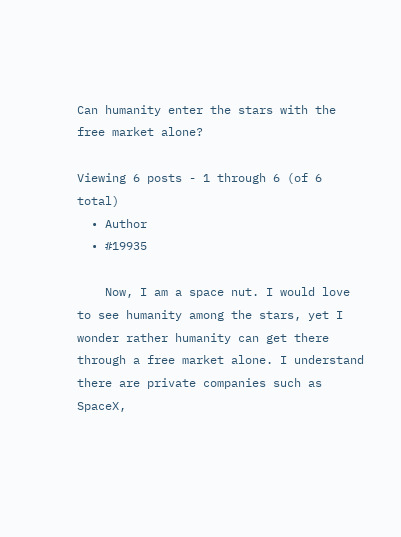Can humanity enter the stars with the free market alone?

Viewing 6 posts - 1 through 6 (of 6 total)
  • Author
  • #19935

    Now, I am a space nut. I would love to see humanity among the stars, yet I wonder rather humanity can get there through a free market alone. I understand there are private companies such as SpaceX,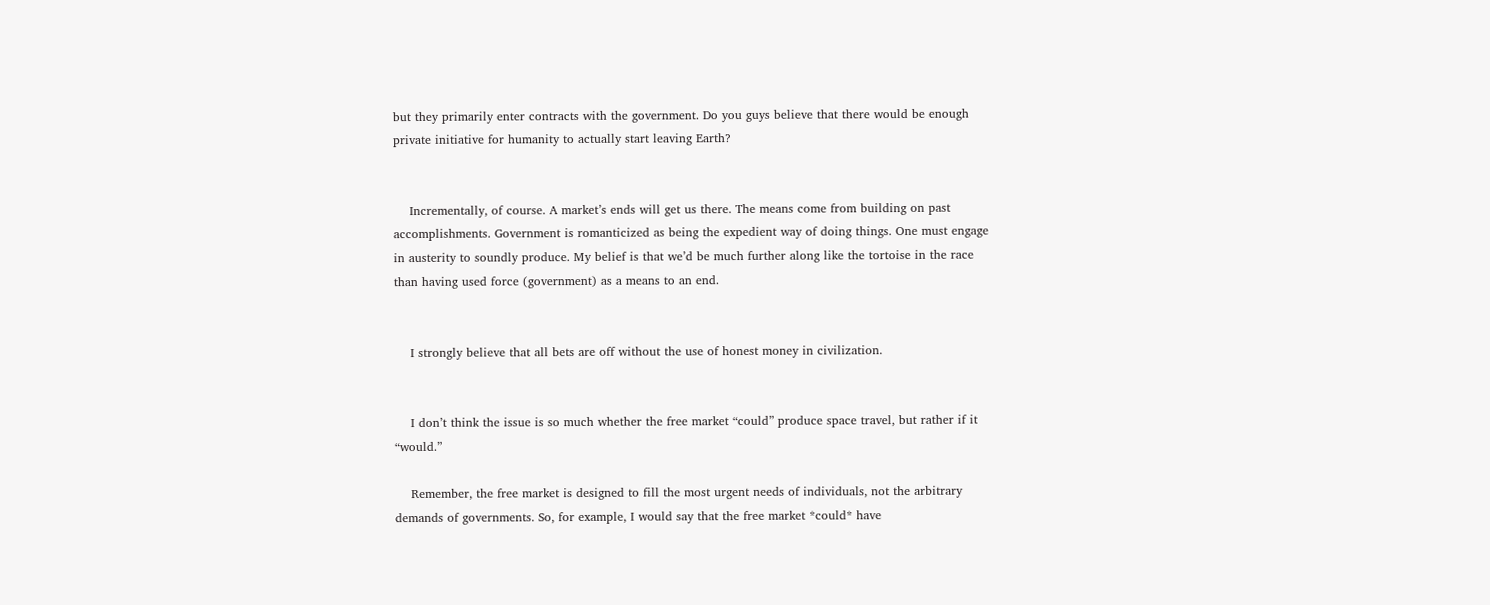but they primarily enter contracts with the government. Do you guys believe that there would be enough private initiative for humanity to actually start leaving Earth?


    Incrementally, of course. A market’s ends will get us there. The means come from building on past accomplishments. Government is romanticized as being the expedient way of doing things. One must engage in austerity to soundly produce. My belief is that we’d be much further along like the tortoise in the race than having used force (government) as a means to an end.


    I strongly believe that all bets are off without the use of honest money in civilization.


    I don’t think the issue is so much whether the free market “could” produce space travel, but rather if it “would.”

    Remember, the free market is designed to fill the most urgent needs of individuals, not the arbitrary demands of governments. So, for example, I would say that the free market *could* have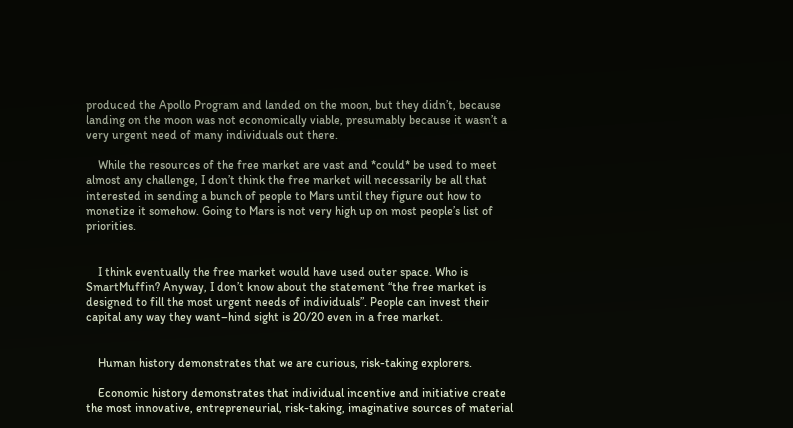produced the Apollo Program and landed on the moon, but they didn’t, because landing on the moon was not economically viable, presumably because it wasn’t a very urgent need of many individuals out there.

    While the resources of the free market are vast and *could* be used to meet almost any challenge, I don’t think the free market will necessarily be all that interested in sending a bunch of people to Mars until they figure out how to monetize it somehow. Going to Mars is not very high up on most people’s list of priorities.


    I think eventually the free market would have used outer space. Who is SmartMuffin? Anyway, I don’t know about the statement “the free market is designed to fill the most urgent needs of individuals”. People can invest their capital any way they want–hind sight is 20/20 even in a free market.


    Human history demonstrates that we are curious, risk-taking explorers.

    Economic history demonstrates that individual incentive and initiative create the most innovative, entrepreneurial, risk-taking, imaginative sources of material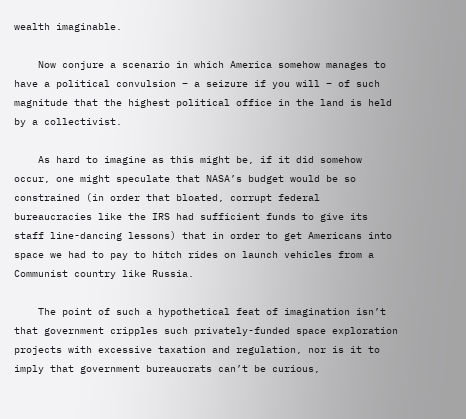wealth imaginable.

    Now conjure a scenario in which America somehow manages to have a political convulsion – a seizure if you will – of such magnitude that the highest political office in the land is held by a collectivist.

    As hard to imagine as this might be, if it did somehow occur, one might speculate that NASA’s budget would be so constrained (in order that bloated, corrupt federal bureaucracies like the IRS had sufficient funds to give its staff line-dancing lessons) that in order to get Americans into space we had to pay to hitch rides on launch vehicles from a Communist country like Russia.

    The point of such a hypothetical feat of imagination isn’t that government cripples such privately-funded space exploration projects with excessive taxation and regulation, nor is it to imply that government bureaucrats can’t be curious,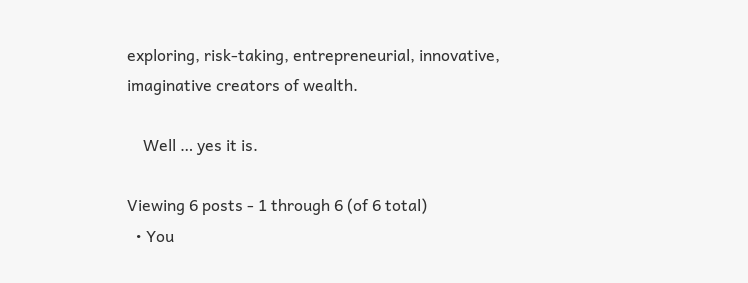exploring, risk-taking, entrepreneurial, innovative, imaginative creators of wealth.

    Well … yes it is.

Viewing 6 posts - 1 through 6 (of 6 total)
  • You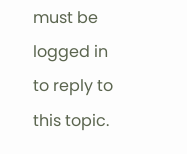must be logged in to reply to this topic.